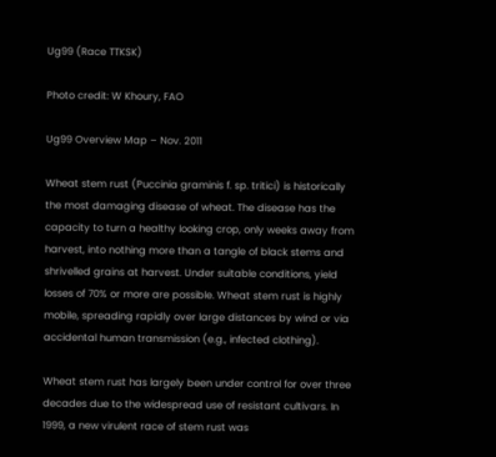Ug99 (Race TTKSK)

Photo credit: W Khoury, FAO

Ug99 Overview Map – Nov. 2011

Wheat stem rust (Puccinia graminis f. sp. tritici) is historically the most damaging disease of wheat. The disease has the capacity to turn a healthy looking crop, only weeks away from harvest, into nothing more than a tangle of black stems and shrivelled grains at harvest. Under suitable conditions, yield losses of 70% or more are possible. Wheat stem rust is highly mobile, spreading rapidly over large distances by wind or via accidental human transmission (e.g., infected clothing).

Wheat stem rust has largely been under control for over three decades due to the widespread use of resistant cultivars. In 1999, a new virulent race of stem rust was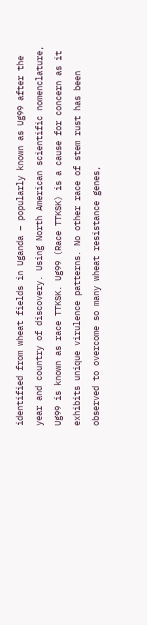identified from wheat fields in Uganda – popularly known as Ug99 after the year and country of discovery. Using North American scientific nomenclature, Ug99 is known as race TTKSK. Ug99 (Race TTKSK) is a cause for concern as it exhibits unique virulence patterns. No other race of stem rust has been observed to overcome so many wheat resistance genes,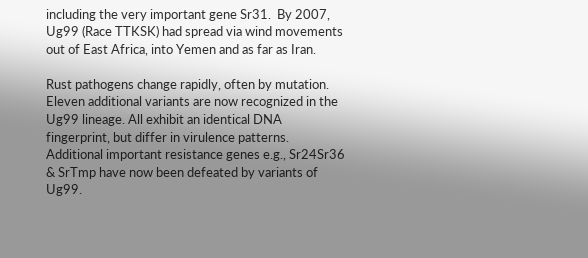including the very important gene Sr31.  By 2007, Ug99 (Race TTKSK) had spread via wind movements out of East Africa, into Yemen and as far as Iran.

Rust pathogens change rapidly, often by mutation. Eleven additional variants are now recognized in the Ug99 lineage. All exhibit an identical DNA fingerprint, but differ in virulence patterns. Additional important resistance genes e.g., Sr24Sr36 & SrTmp have now been defeated by variants of Ug99.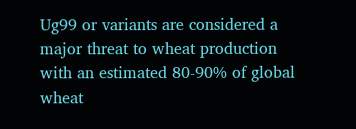Ug99 or variants are considered a major threat to wheat production with an estimated 80-90% of global wheat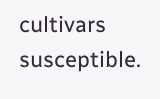cultivars susceptible.